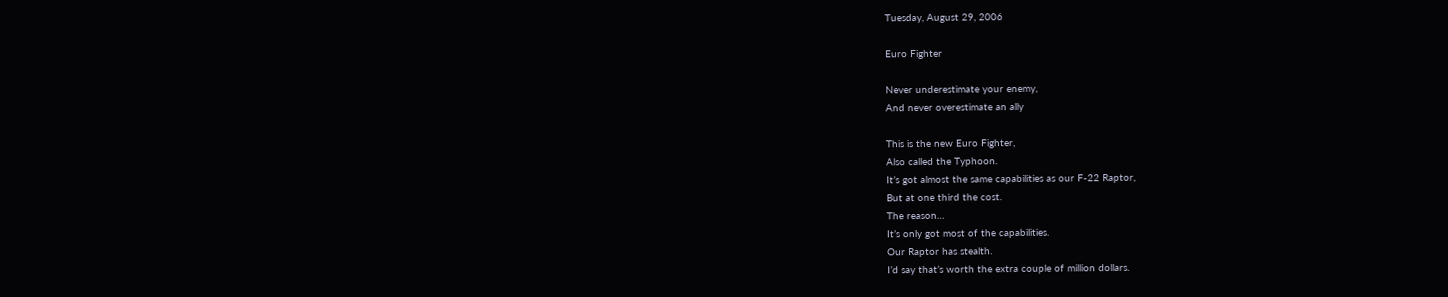Tuesday, August 29, 2006

Euro Fighter

Never underestimate your enemy,
And never overestimate an ally

This is the new Euro Fighter,
Also called the Typhoon.
It’s got almost the same capabilities as our F-22 Raptor,
But at one third the cost.
The reason…
It’s only got most of the capabilities.
Our Raptor has stealth.
I’d say that’s worth the extra couple of million dollars.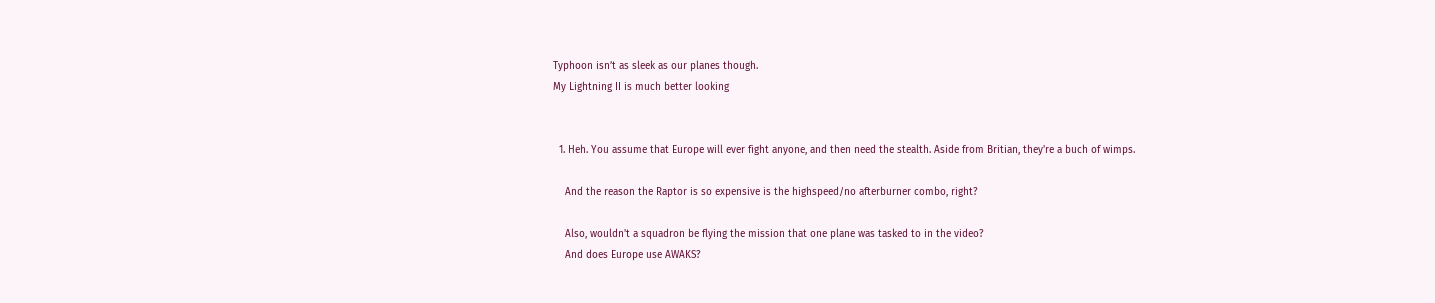Typhoon isn’t as sleek as our planes though.
My Lightning II is much better looking


  1. Heh. You assume that Europe will ever fight anyone, and then need the stealth. Aside from Britian, they're a buch of wimps.

    And the reason the Raptor is so expensive is the highspeed/no afterburner combo, right?

    Also, wouldn't a squadron be flying the mission that one plane was tasked to in the video?
    And does Europe use AWAKS?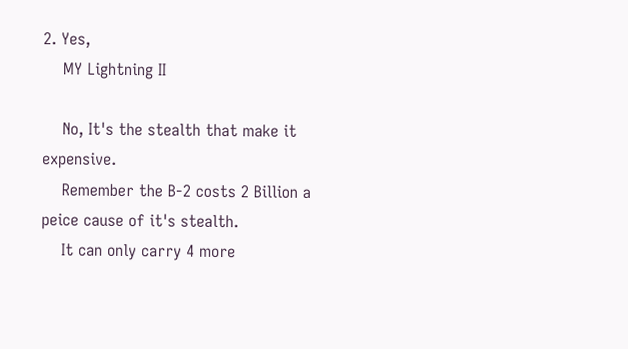2. Yes,
    MY Lightning II

    No, It's the stealth that make it expensive.
    Remember the B-2 costs 2 Billion a peice cause of it's stealth.
    It can only carry 4 more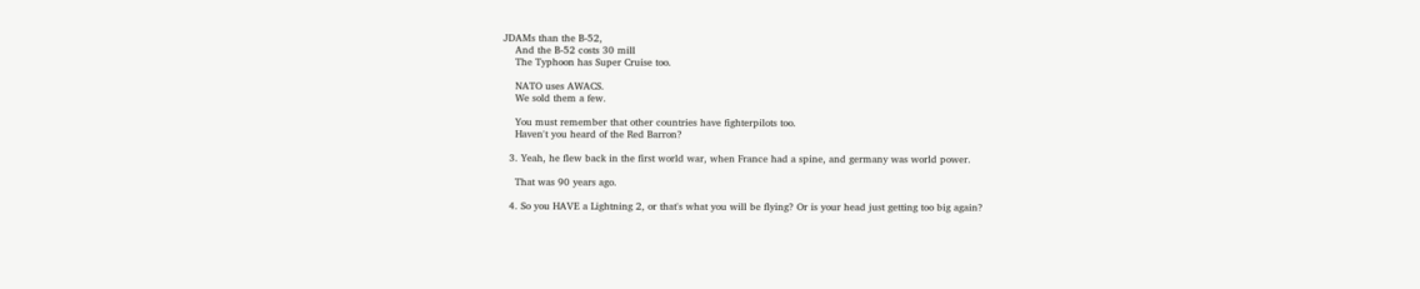JDAMs than the B-52,
    And the B-52 costs 30 mill
    The Typhoon has Super Cruise too.

    NATO uses AWACS.
    We sold them a few.

    You must remember that other countries have fighterpilots too.
    Haven't you heard of the Red Barron?

  3. Yeah, he flew back in the first world war, when France had a spine, and germany was world power.

    That was 90 years ago.

  4. So you HAVE a Lightning 2, or that's what you will be flying? Or is your head just getting too big again?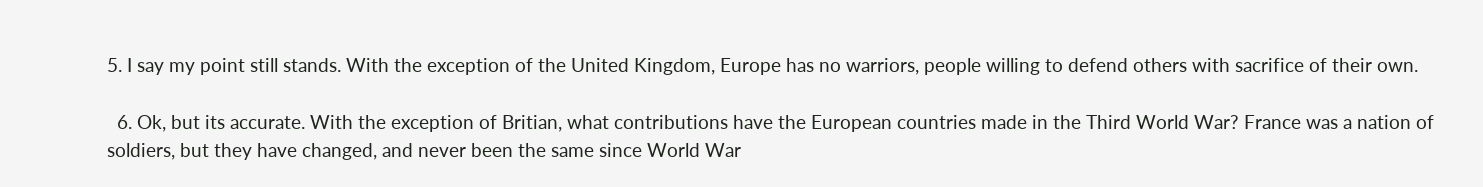5. I say my point still stands. With the exception of the United Kingdom, Europe has no warriors, people willing to defend others with sacrifice of their own.

  6. Ok, but its accurate. With the exception of Britian, what contributions have the European countries made in the Third World War? France was a nation of soldiers, but they have changed, and never been the same since World War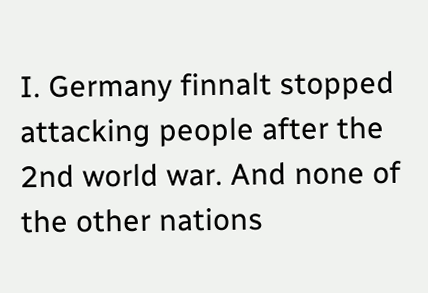I. Germany finnalt stopped attacking people after the 2nd world war. And none of the other nations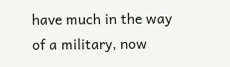have much in the way of a military, now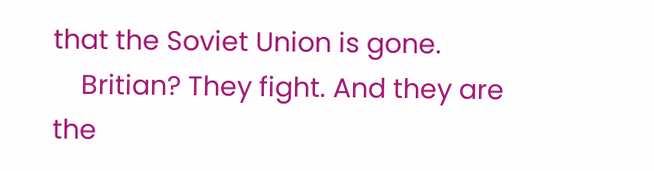that the Soviet Union is gone.
    Britian? They fight. And they are the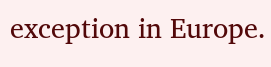exception in Europe.